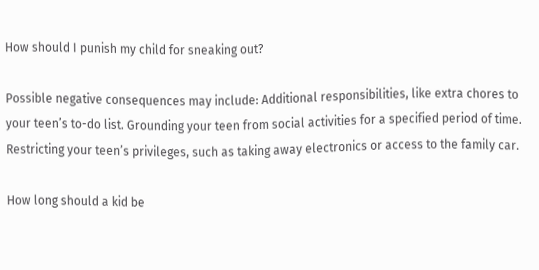How should I punish my child for sneaking out?

Possible negative consequences may include: Additional responsibilities, like extra chores to your teen’s to-do list. Grounding your teen from social activities for a specified period of time. Restricting your teen’s privileges, such as taking away electronics or access to the family car.

How long should a kid be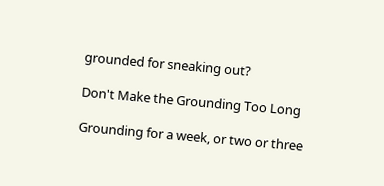grounded for sneaking out?

Don't Make the Grounding Too Long

Grounding for a week, or two or three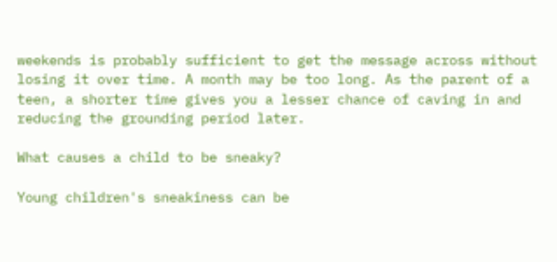weekends is probably sufficient to get the message across without losing it over time. A month may be too long. As the parent of a teen, a shorter time gives you a lesser chance of caving in and reducing the grounding period later.

What causes a child to be sneaky?

Young children's sneakiness can be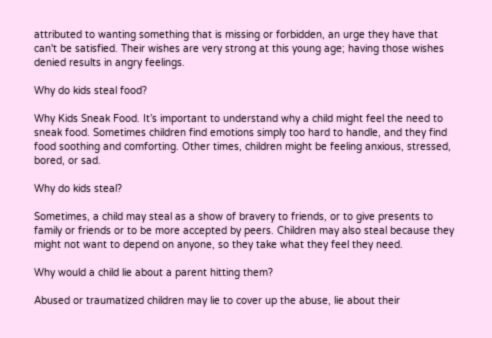attributed to wanting something that is missing or forbidden, an urge they have that can't be satisfied. Their wishes are very strong at this young age; having those wishes denied results in angry feelings.

Why do kids steal food?

Why Kids Sneak Food. It’s important to understand why a child might feel the need to sneak food. Sometimes children find emotions simply too hard to handle, and they find food soothing and comforting. Other times, children might be feeling anxious, stressed, bored, or sad.

Why do kids steal?

Sometimes, a child may steal as a show of bravery to friends, or to give presents to family or friends or to be more accepted by peers. Children may also steal because they might not want to depend on anyone, so they take what they feel they need.

Why would a child lie about a parent hitting them?

Abused or traumatized children may lie to cover up the abuse, lie about their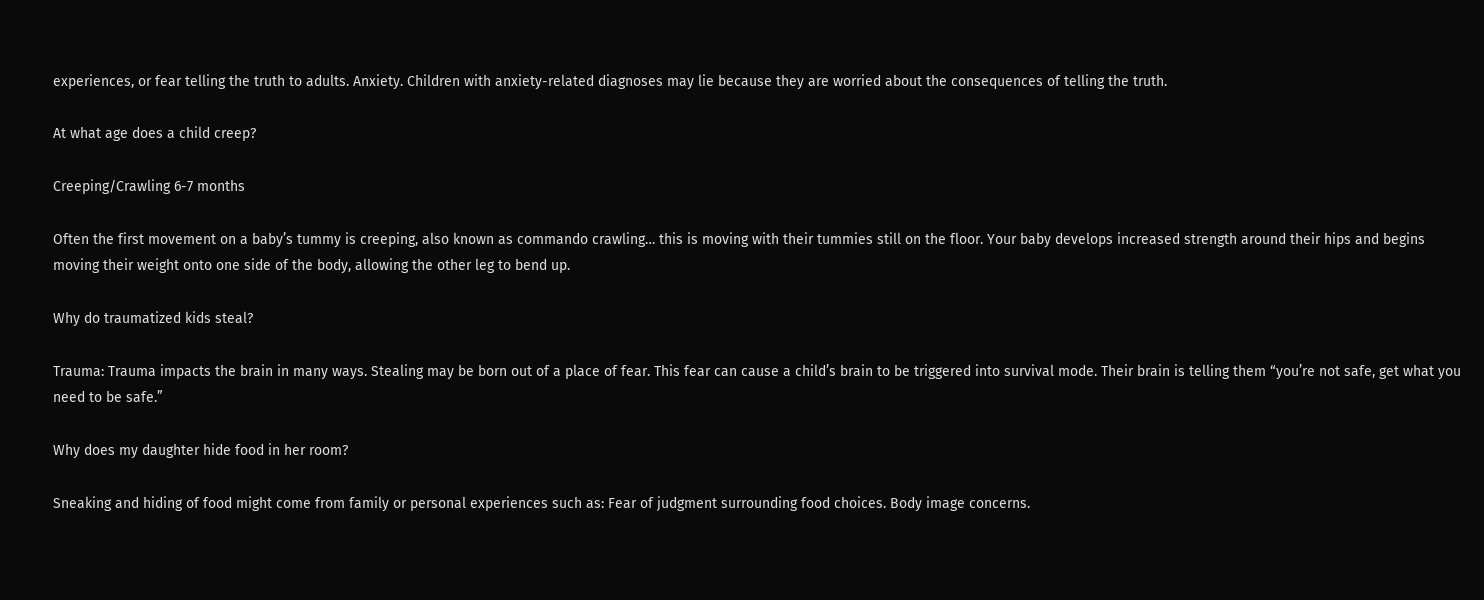experiences, or fear telling the truth to adults. Anxiety. Children with anxiety-related diagnoses may lie because they are worried about the consequences of telling the truth.

At what age does a child creep?

Creeping/Crawling 6-7 months

Often the first movement on a baby’s tummy is creeping, also known as commando crawling… this is moving with their tummies still on the floor. Your baby develops increased strength around their hips and begins moving their weight onto one side of the body, allowing the other leg to bend up.

Why do traumatized kids steal?

Trauma: Trauma impacts the brain in many ways. Stealing may be born out of a place of fear. This fear can cause a child’s brain to be triggered into survival mode. Their brain is telling them “you’re not safe, get what you need to be safe.”

Why does my daughter hide food in her room?

Sneaking and hiding of food might come from family or personal experiences such as: Fear of judgment surrounding food choices. Body image concerns.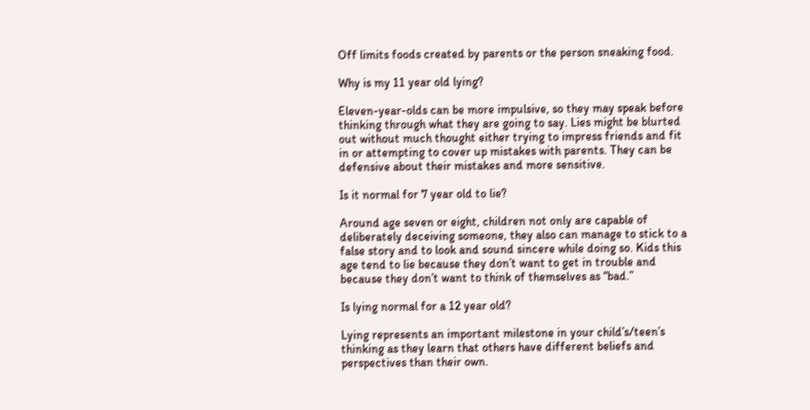Off limits foods created by parents or the person sneaking food.

Why is my 11 year old lying?

Eleven-year-olds can be more impulsive, so they may speak before thinking through what they are going to say. Lies might be blurted out without much thought either trying to impress friends and fit in or attempting to cover up mistakes with parents. They can be defensive about their mistakes and more sensitive.

Is it normal for 7 year old to lie?

Around age seven or eight, children not only are capable of deliberately deceiving someone, they also can manage to stick to a false story and to look and sound sincere while doing so. Kids this age tend to lie because they don’t want to get in trouble and because they don’t want to think of themselves as “bad.”

Is lying normal for a 12 year old?

Lying represents an important milestone in your child’s/teen’s thinking as they learn that others have different beliefs and perspectives than their own.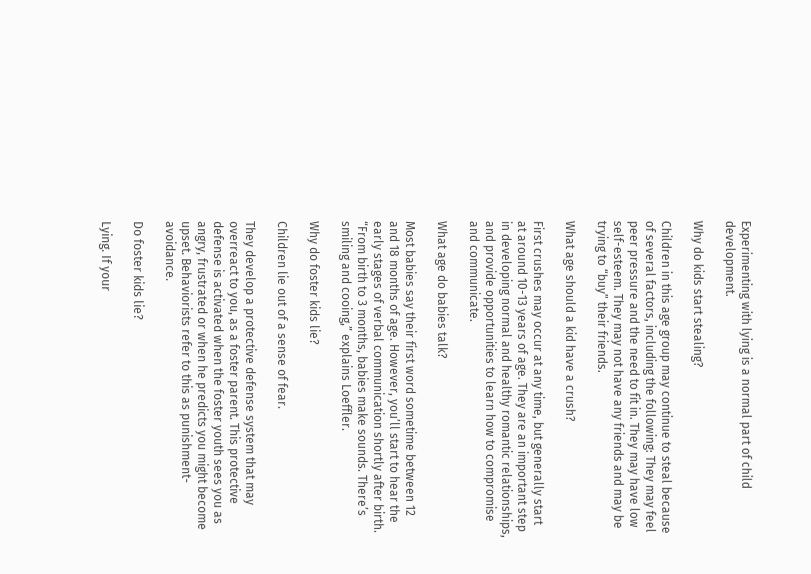Experimenting with lying is a normal part of child development.

Why do kids start stealing?

Children in this age group may continue to steal because of several factors, including the following: They may feel peer pressure and the need to fit in. They may have low self-esteem. They may not have any friends and may be trying to “buy” their friends.

What age should a kid have a crush?

First crushes may occur at any time, but generally start at around 10-13 years of age. They are an important step in developing normal and healthy romantic relationships, and provide opportunities to learn how to compromise and communicate.

What age do babies talk?

Most babies say their first word sometime between 12 and 18 months of age. However, you’ll start to hear the early stages of verbal communication shortly after birth. “From birth to 3 months, babies make sounds. There’s smiling and cooing,” explains Loeffler.

Why do foster kids lie?

Children lie out of a sense of fear.

They develop a protective defense system that may overreact to you, as a foster parent. This protective defense is activated when the foster youth sees you as angry, frustrated or when he predicts you might become upset. Behaviorists refer to this as punishment-avoidance.

Do foster kids lie?

Lying. If your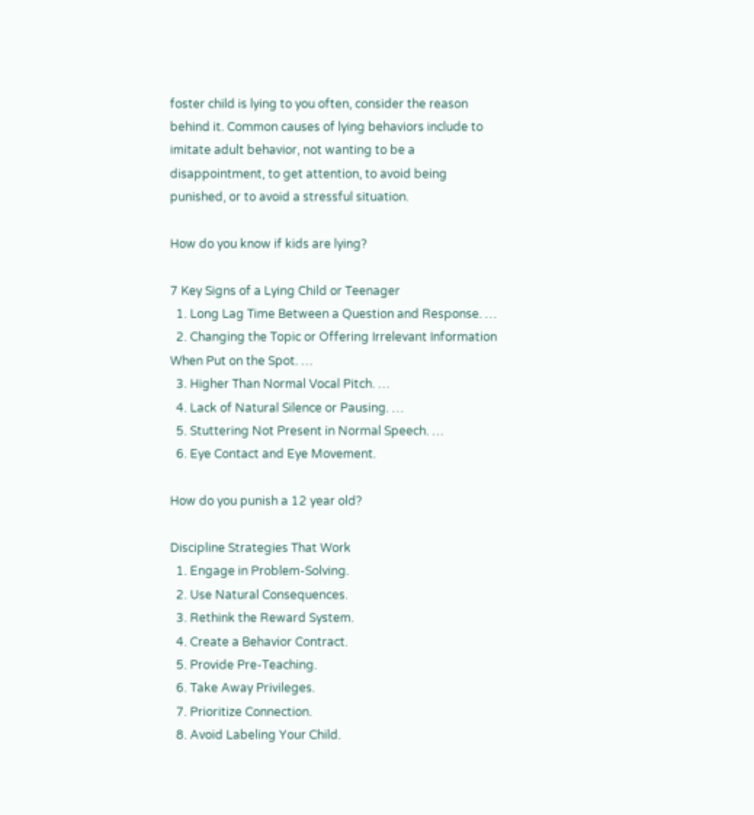foster child is lying to you often, consider the reason behind it. Common causes of lying behaviors include to imitate adult behavior, not wanting to be a disappointment, to get attention, to avoid being punished, or to avoid a stressful situation.

How do you know if kids are lying?

7 Key Signs of a Lying Child or Teenager
  1. Long Lag Time Between a Question and Response. …
  2. Changing the Topic or Offering Irrelevant Information When Put on the Spot. …
  3. Higher Than Normal Vocal Pitch. …
  4. Lack of Natural Silence or Pausing. …
  5. Stuttering Not Present in Normal Speech. …
  6. Eye Contact and Eye Movement.

How do you punish a 12 year old?

Discipline Strategies That Work
  1. Engage in Problem-Solving.
  2. Use Natural Consequences.
  3. Rethink the Reward System.
  4. Create a Behavior Contract.
  5. Provide Pre-Teaching.
  6. Take Away Privileges.
  7. Prioritize Connection.
  8. Avoid Labeling Your Child.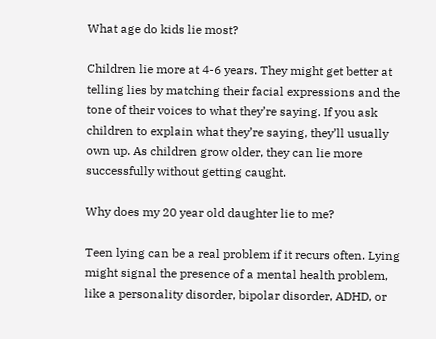What age do kids lie most?

Children lie more at 4-6 years. They might get better at telling lies by matching their facial expressions and the tone of their voices to what they’re saying. If you ask children to explain what they’re saying, they’ll usually own up. As children grow older, they can lie more successfully without getting caught.

Why does my 20 year old daughter lie to me?

Teen lying can be a real problem if it recurs often. Lying might signal the presence of a mental health problem, like a personality disorder, bipolar disorder, ADHD, or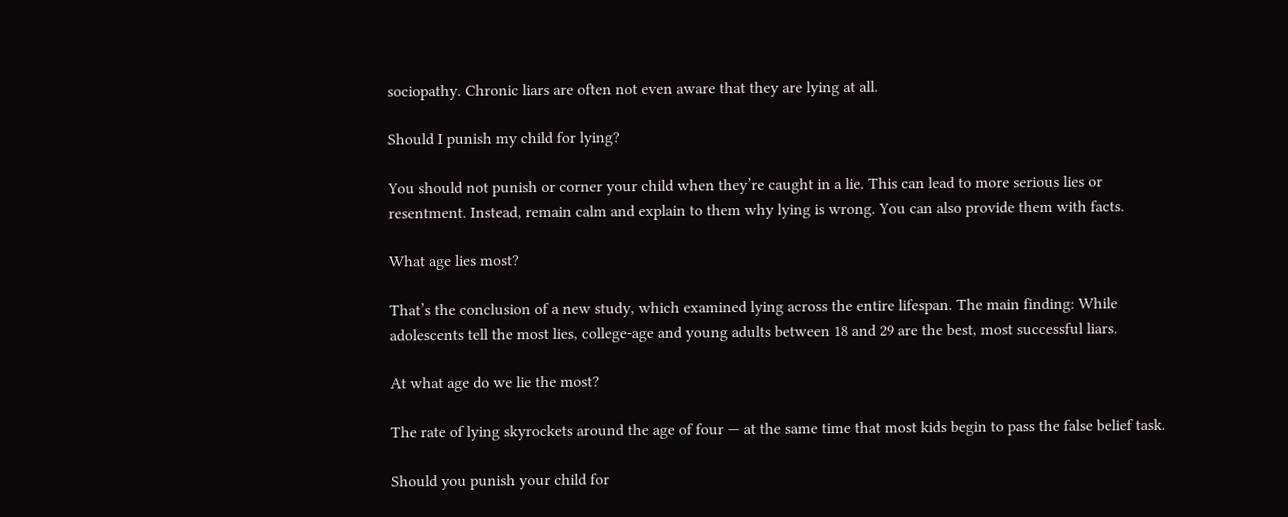sociopathy. Chronic liars are often not even aware that they are lying at all.

Should I punish my child for lying?

You should not punish or corner your child when they’re caught in a lie. This can lead to more serious lies or resentment. Instead, remain calm and explain to them why lying is wrong. You can also provide them with facts.

What age lies most?

That’s the conclusion of a new study, which examined lying across the entire lifespan. The main finding: While adolescents tell the most lies, college-age and young adults between 18 and 29 are the best, most successful liars.

At what age do we lie the most?

The rate of lying skyrockets around the age of four — at the same time that most kids begin to pass the false belief task.

Should you punish your child for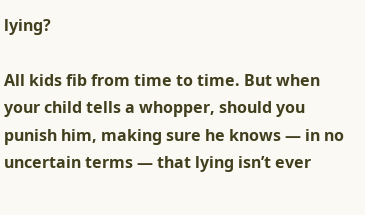lying?

All kids fib from time to time. But when your child tells a whopper, should you punish him, making sure he knows — in no uncertain terms — that lying isn’t ever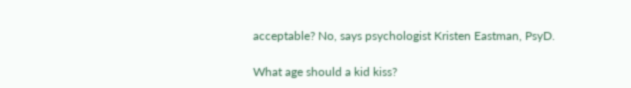acceptable? No, says psychologist Kristen Eastman, PsyD.

What age should a kid kiss?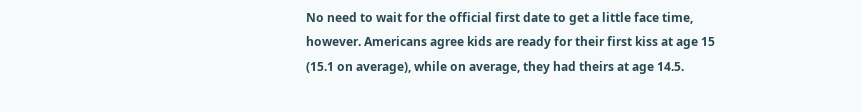No need to wait for the official first date to get a little face time, however. Americans agree kids are ready for their first kiss at age 15 (15.1 on average), while on average, they had theirs at age 14.5.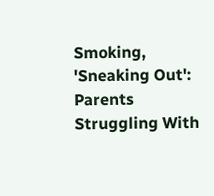Smoking, 'Sneaking Out': Parents Struggling With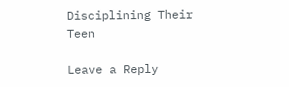Disciplining Their Teen

Leave a Reply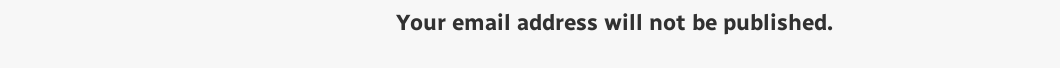Your email address will not be published.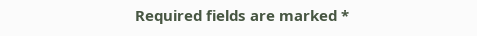Required fields are marked *